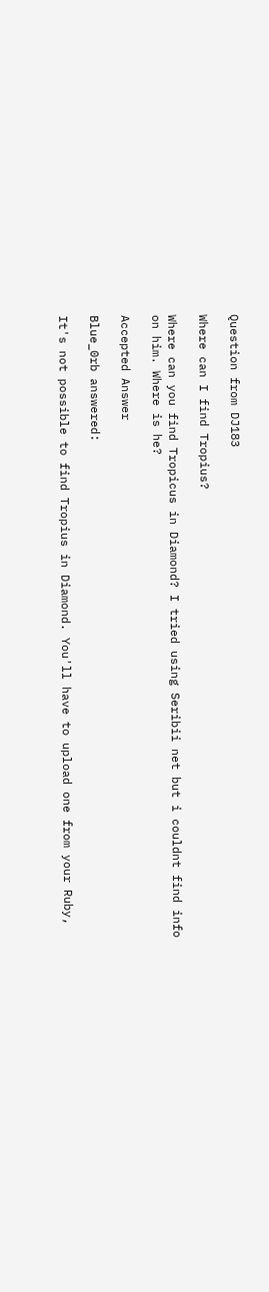Question from DJ183

Where can I find Tropius?

Where can you find Tropicus in Diamond? I tried using Seribii net but i couldnt find info on him. Where is he?

Accepted Answer

Blue_0rb answered:

It's not possible to find Tropius in Diamond. You'll have to upload one from your Ruby,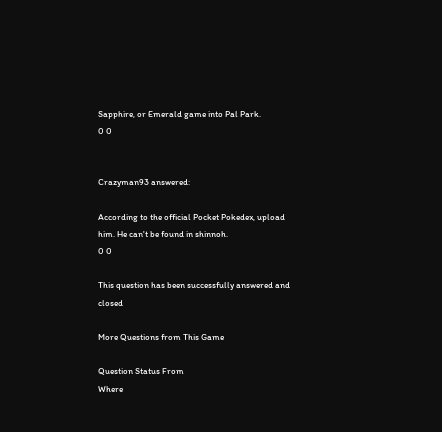Sapphire, or Emerald game into Pal Park.
0 0


Crazyman93 answered:

According to the official Pocket Pokedex, upload him. He can't be found in shinnoh.
0 0

This question has been successfully answered and closed

More Questions from This Game

Question Status From
Where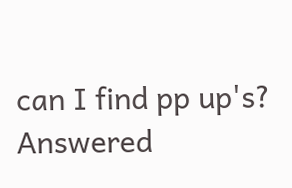can I find pp up's? Answered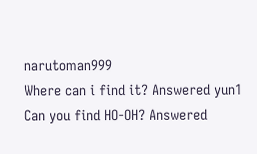narutoman999
Where can i find it? Answered yun1
Can you find HO-OH? Answered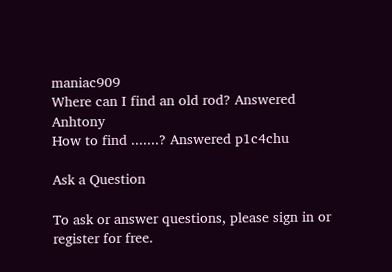maniac909
Where can I find an old rod? Answered Anhtony
How to find .......? Answered p1c4chu

Ask a Question

To ask or answer questions, please sign in or register for free.